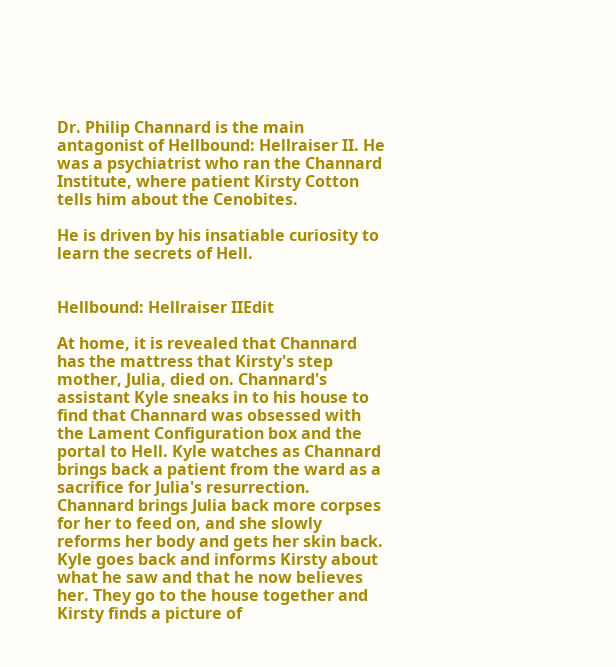Dr. Philip Channard is the main antagonist of Hellbound: Hellraiser II. He was a psychiatrist who ran the Channard Institute, where patient Kirsty Cotton tells him about the Cenobites.

He is driven by his insatiable curiosity to learn the secrets of Hell.


Hellbound: Hellraiser IIEdit

At home, it is revealed that Channard has the mattress that Kirsty's step mother, Julia, died on. Channard's assistant Kyle sneaks in to his house to find that Channard was obsessed with the Lament Configuration box and the portal to Hell. Kyle watches as Channard brings back a patient from the ward as a sacrifice for Julia's resurrection. Channard brings Julia back more corpses for her to feed on, and she slowly reforms her body and gets her skin back. Kyle goes back and informs Kirsty about what he saw and that he now believes her. They go to the house together and Kirsty finds a picture of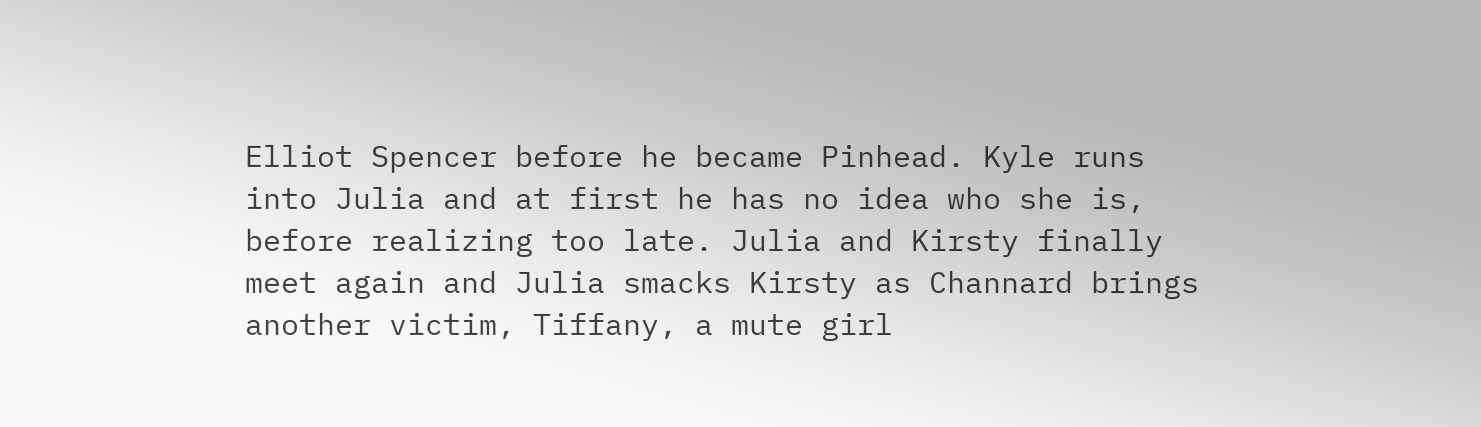Elliot Spencer before he became Pinhead. Kyle runs into Julia and at first he has no idea who she is, before realizing too late. Julia and Kirsty finally meet again and Julia smacks Kirsty as Channard brings another victim, Tiffany, a mute girl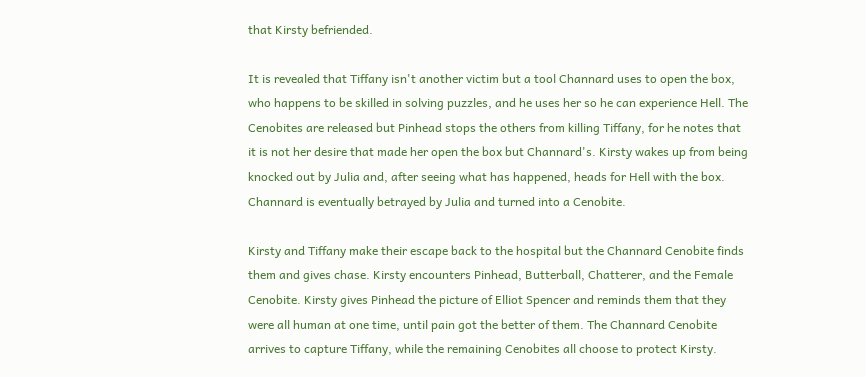that Kirsty befriended.

It is revealed that Tiffany isn't another victim but a tool Channard uses to open the box, who happens to be skilled in solving puzzles, and he uses her so he can experience Hell. The Cenobites are released but Pinhead stops the others from killing Tiffany, for he notes that it is not her desire that made her open the box but Channard's. Kirsty wakes up from being knocked out by Julia and, after seeing what has happened, heads for Hell with the box. Channard is eventually betrayed by Julia and turned into a Cenobite.

Kirsty and Tiffany make their escape back to the hospital but the Channard Cenobite finds them and gives chase. Kirsty encounters Pinhead, Butterball, Chatterer, and the Female Cenobite. Kirsty gives Pinhead the picture of Elliot Spencer and reminds them that they were all human at one time, until pain got the better of them. The Channard Cenobite arrives to capture Tiffany, while the remaining Cenobites all choose to protect Kirsty.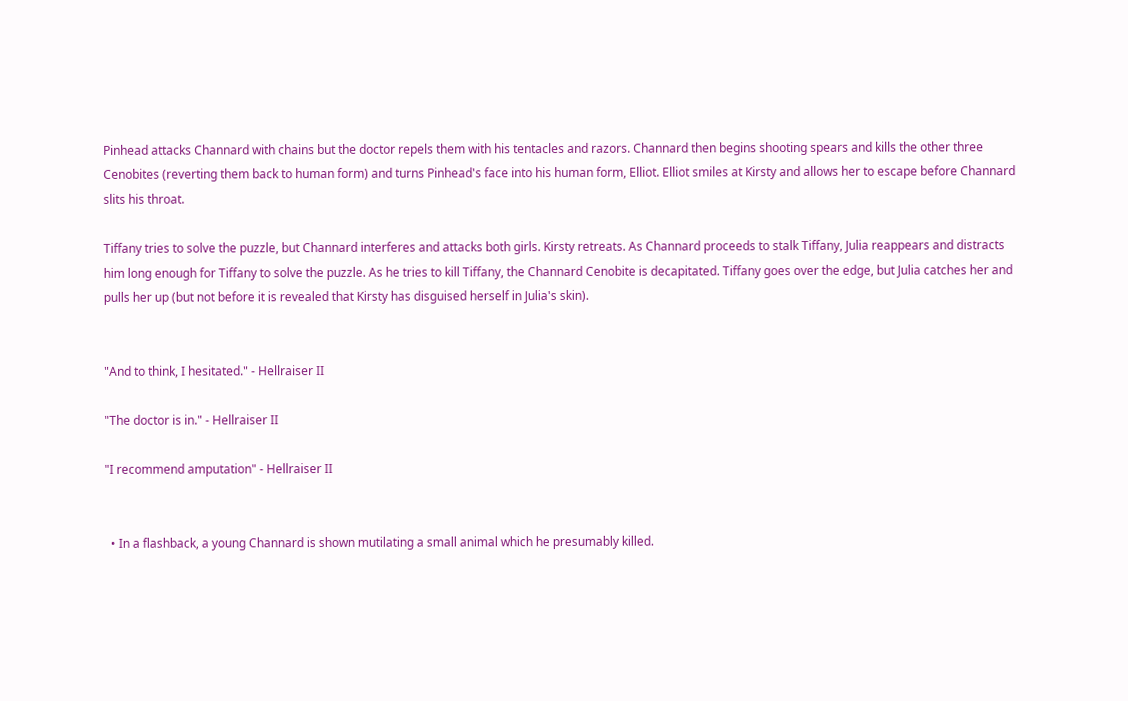Pinhead attacks Channard with chains but the doctor repels them with his tentacles and razors. Channard then begins shooting spears and kills the other three Cenobites (reverting them back to human form) and turns Pinhead's face into his human form, Elliot. Elliot smiles at Kirsty and allows her to escape before Channard slits his throat.

Tiffany tries to solve the puzzle, but Channard interferes and attacks both girls. Kirsty retreats. As Channard proceeds to stalk Tiffany, Julia reappears and distracts him long enough for Tiffany to solve the puzzle. As he tries to kill Tiffany, the Channard Cenobite is decapitated. Tiffany goes over the edge, but Julia catches her and pulls her up (but not before it is revealed that Kirsty has disguised herself in Julia's skin).


"And to think, I hesitated." - Hellraiser II

"The doctor is in." - Hellraiser II

"I recommend amputation" - Hellraiser II


  • In a flashback, a young Channard is shown mutilating a small animal which he presumably killed.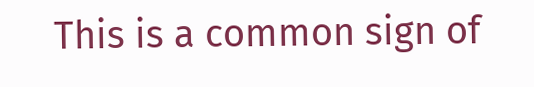This is a common sign of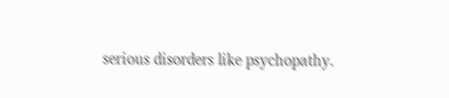serious disorders like psychopathy.